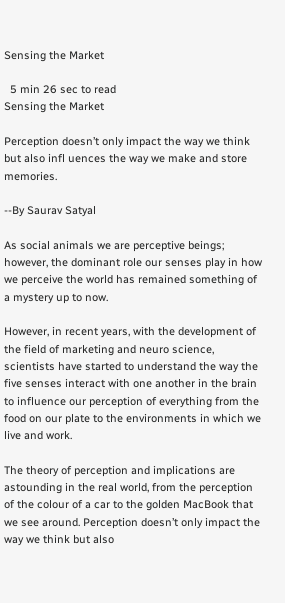Sensing the Market

  5 min 26 sec to read
Sensing the Market

Perception doesn’t only impact the way we think but also infl uences the way we make and store memories.

--By Saurav Satyal

As social animals we are perceptive beings; however, the dominant role our senses play in how we perceive the world has remained something of a mystery up to now.

However, in recent years, with the development of the field of marketing and neuro science, scientists have started to understand the way the five senses interact with one another in the brain to influence our perception of everything from the food on our plate to the environments in which we live and work.

The theory of perception and implications are astounding in the real world, from the perception of the colour of a car to the golden MacBook that we see around. Perception doesn’t only impact the way we think but also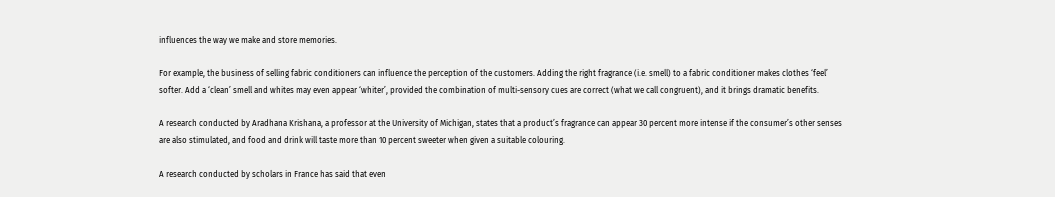influences the way we make and store memories.

For example, the business of selling fabric conditioners can influence the perception of the customers. Adding the right fragrance (i.e. smell) to a fabric conditioner makes clothes ‘feel’ softer. Add a ‘clean’ smell and whites may even appear ‘whiter’, provided the combination of multi-sensory cues are correct (what we call congruent), and it brings dramatic benefits.

A research conducted by Aradhana Krishana, a professor at the University of Michigan, states that a product’s fragrance can appear 30 percent more intense if the consumer’s other senses are also stimulated, and food and drink will taste more than 10 percent sweeter when given a suitable colouring.

A research conducted by scholars in France has said that even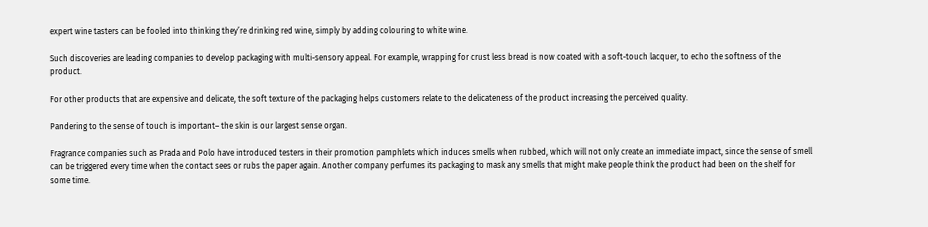expert wine tasters can be fooled into thinking they’re drinking red wine, simply by adding colouring to white wine.

Such discoveries are leading companies to develop packaging with multi-sensory appeal. For example, wrapping for crust less bread is now coated with a soft-touch lacquer, to echo the softness of the product.

For other products that are expensive and delicate, the soft texture of the packaging helps customers relate to the delicateness of the product increasing the perceived quality.

Pandering to the sense of touch is important– the skin is our largest sense organ.

Fragrance companies such as Prada and Polo have introduced testers in their promotion pamphlets which induces smells when rubbed, which will not only create an immediate impact, since the sense of smell can be triggered every time when the contact sees or rubs the paper again. Another company perfumes its packaging to mask any smells that might make people think the product had been on the shelf for some time.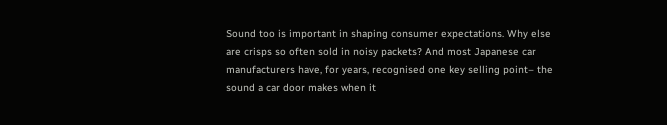Sound too is important in shaping consumer expectations. Why else are crisps so often sold in noisy packets? And most Japanese car manufacturers have, for years, recognised one key selling point– the sound a car door makes when it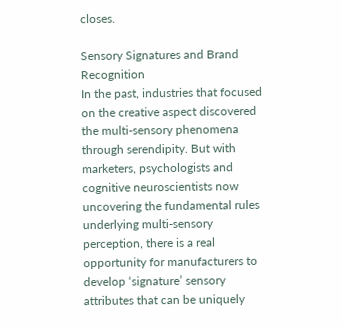closes.

Sensory Signatures and Brand Recognition
In the past, industries that focused on the creative aspect discovered the multi-sensory phenomena through serendipity. But with marketers, psychologists and cognitive neuroscientists now uncovering the fundamental rules underlying multi-sensory perception, there is a real opportunity for manufacturers to develop ‘signature’ sensory attributes that can be uniquely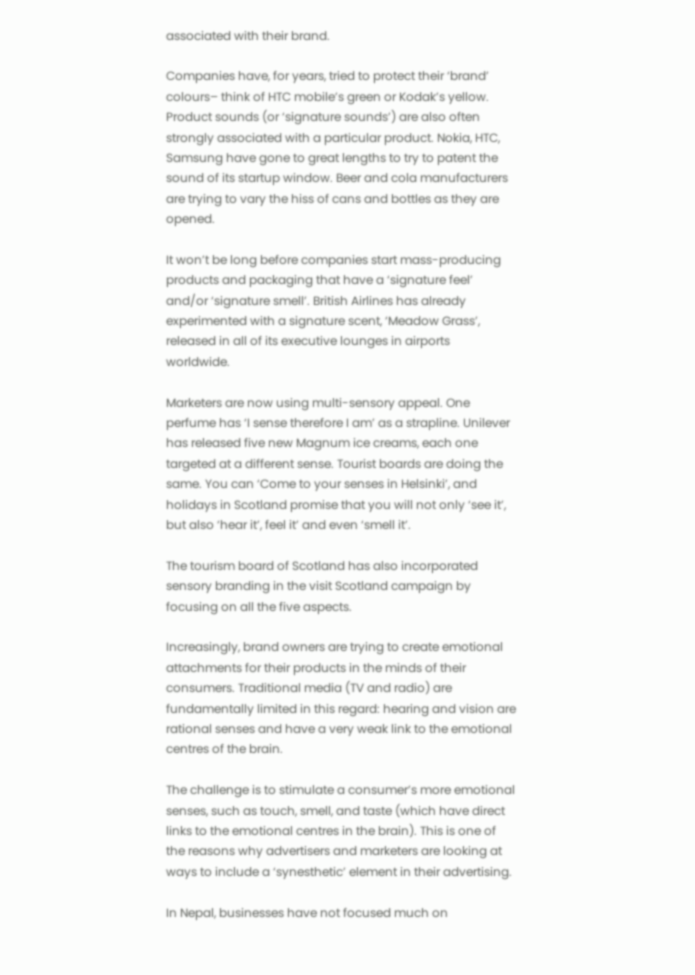associated with their brand.

Companies have, for years, tried to protect their ‘brand’ colours– think of HTC mobile’s green or Kodak’s yellow. Product sounds (or ‘signature sounds’) are also often strongly associated with a particular product. Nokia, HTC, Samsung have gone to great lengths to try to patent the sound of its startup window. Beer and cola manufacturers are trying to vary the hiss of cans and bottles as they are opened.

It won’t be long before companies start mass-producing products and packaging that have a ‘signature feel’ and/or ‘signature smell’. British Airlines has already experimented with a signature scent, ‘Meadow Grass’, released in all of its executive lounges in airports worldwide.

Marketers are now using multi-sensory appeal. One perfume has ‘I sense therefore I am’ as a strapline. Unilever has released five new Magnum ice creams, each one targeted at a different sense. Tourist boards are doing the same. You can ‘Come to your senses in Helsinki’, and holidays in Scotland promise that you will not only ‘see it’, but also ‘hear it’, feel it’ and even ‘smell it’.

The tourism board of Scotland has also incorporated sensory branding in the visit Scotland campaign by focusing on all the five aspects.

Increasingly, brand owners are trying to create emotional attachments for their products in the minds of their consumers. Traditional media (TV and radio) are fundamentally limited in this regard: hearing and vision are rational senses and have a very weak link to the emotional centres of the brain.

The challenge is to stimulate a consumer’s more emotional senses, such as touch, smell, and taste (which have direct links to the emotional centres in the brain). This is one of the reasons why advertisers and marketers are looking at ways to include a ‘synesthetic’ element in their advertising.

In Nepal, businesses have not focused much on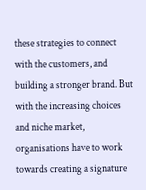these strategies to connect with the customers, and building a stronger brand. But with the increasing choices and niche market, organisations have to work towards creating a signature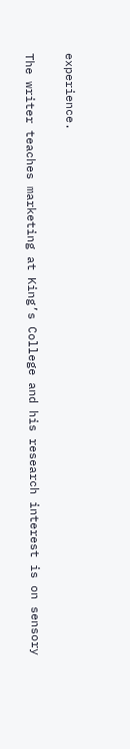experience.

The writer teaches marketing at King’s College and his research interest is on sensory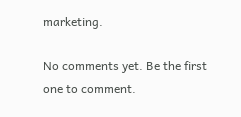marketing.

No comments yet. Be the first one to comment.